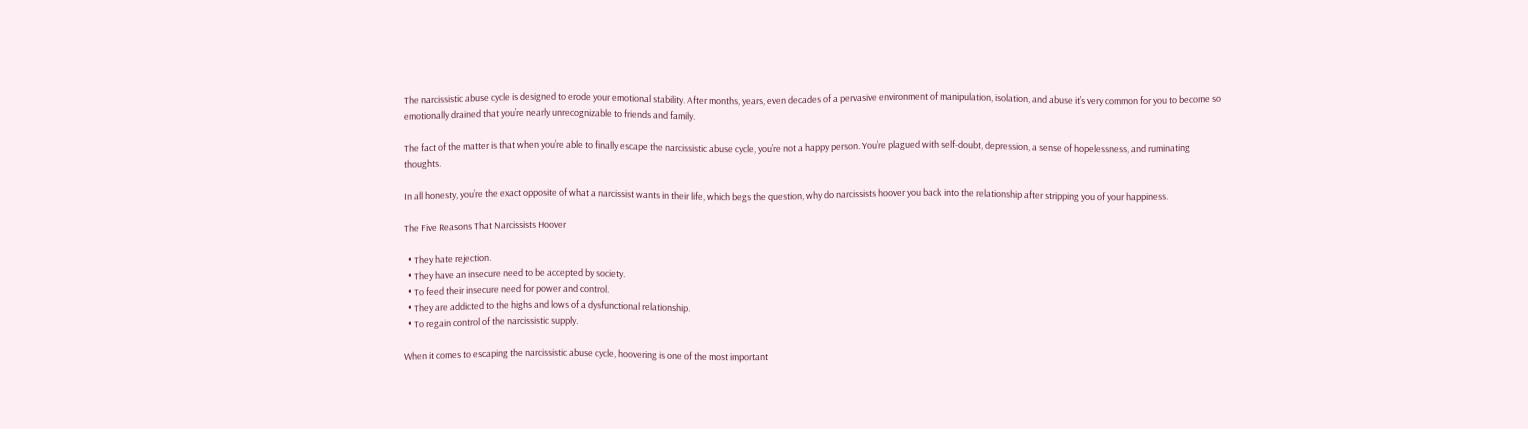The narcissistic abuse cycle is designed to erode your emotional stability. After months, years, even decades of a pervasive environment of manipulation, isolation, and abuse it’s very common for you to become so emotionally drained that you’re nearly unrecognizable to friends and family.

The fact of the matter is that when you’re able to finally escape the narcissistic abuse cycle, you’re not a happy person. You’re plagued with self-doubt, depression, a sense of hopelessness, and ruminating thoughts.

In all honesty, you’re the exact opposite of what a narcissist wants in their life, which begs the question, why do narcissists hoover you back into the relationship after stripping you of your happiness.

The Five Reasons That Narcissists Hoover

  • They hate rejection.
  • They have an insecure need to be accepted by society.
  • To feed their insecure need for power and control.
  • They are addicted to the highs and lows of a dysfunctional relationship.
  • To regain control of the narcissistic supply.

When it comes to escaping the narcissistic abuse cycle, hoovering is one of the most important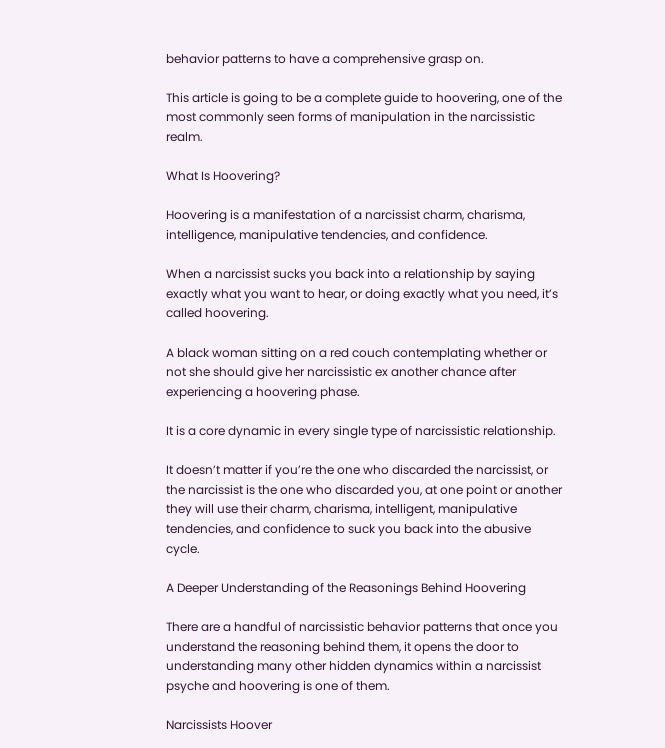behavior patterns to have a comprehensive grasp on.

This article is going to be a complete guide to hoovering, one of the most commonly seen forms of manipulation in the narcissistic realm.

What Is Hoovering?

Hoovering is a manifestation of a narcissist charm, charisma, intelligence, manipulative tendencies, and confidence.

When a narcissist sucks you back into a relationship by saying exactly what you want to hear, or doing exactly what you need, it’s called hoovering.

A black woman sitting on a red couch contemplating whether or not she should give her narcissistic ex another chance after experiencing a hoovering phase.

It is a core dynamic in every single type of narcissistic relationship.

It doesn’t matter if you’re the one who discarded the narcissist, or the narcissist is the one who discarded you, at one point or another they will use their charm, charisma, intelligent, manipulative tendencies, and confidence to suck you back into the abusive cycle.

A Deeper Understanding of the Reasonings Behind Hoovering

There are a handful of narcissistic behavior patterns that once you understand the reasoning behind them, it opens the door to understanding many other hidden dynamics within a narcissist psyche and hoovering is one of them.

Narcissists Hoover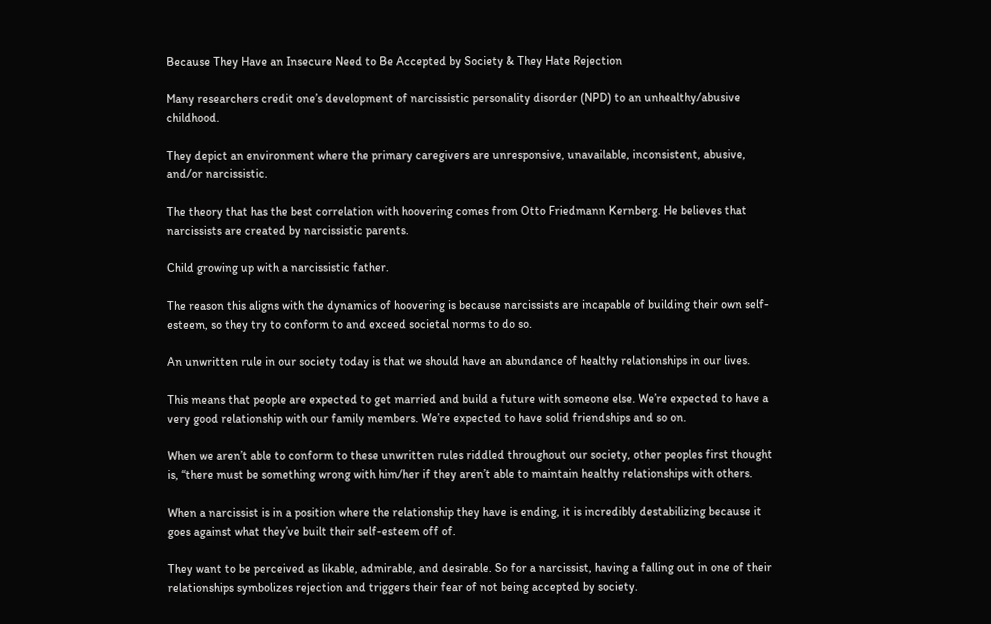Because They Have an Insecure Need to Be Accepted by Society & They Hate Rejection

Many researchers credit one’s development of narcissistic personality disorder (NPD) to an unhealthy/abusive childhood.

They depict an environment where the primary caregivers are unresponsive, unavailable, inconsistent, abusive, and/or narcissistic.

The theory that has the best correlation with hoovering comes from Otto Friedmann Kernberg. He believes that narcissists are created by narcissistic parents.

Child growing up with a narcissistic father.

The reason this aligns with the dynamics of hoovering is because narcissists are incapable of building their own self-esteem, so they try to conform to and exceed societal norms to do so.

An unwritten rule in our society today is that we should have an abundance of healthy relationships in our lives.

This means that people are expected to get married and build a future with someone else. We’re expected to have a very good relationship with our family members. We’re expected to have solid friendships and so on.

When we aren’t able to conform to these unwritten rules riddled throughout our society, other peoples first thought is, “there must be something wrong with him/her if they aren’t able to maintain healthy relationships with others.

When a narcissist is in a position where the relationship they have is ending, it is incredibly destabilizing because it goes against what they’ve built their self-esteem off of.

They want to be perceived as likable, admirable, and desirable. So for a narcissist, having a falling out in one of their relationships symbolizes rejection and triggers their fear of not being accepted by society.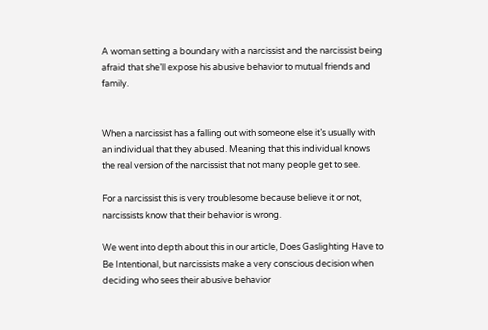A woman setting a boundary with a narcissist and the narcissist being afraid that she’ll expose his abusive behavior to mutual friends and family.


When a narcissist has a falling out with someone else it’s usually with an individual that they abused. Meaning that this individual knows the real version of the narcissist that not many people get to see.

For a narcissist this is very troublesome because believe it or not, narcissists know that their behavior is wrong.

We went into depth about this in our article, Does Gaslighting Have to Be Intentional, but narcissists make a very conscious decision when deciding who sees their abusive behavior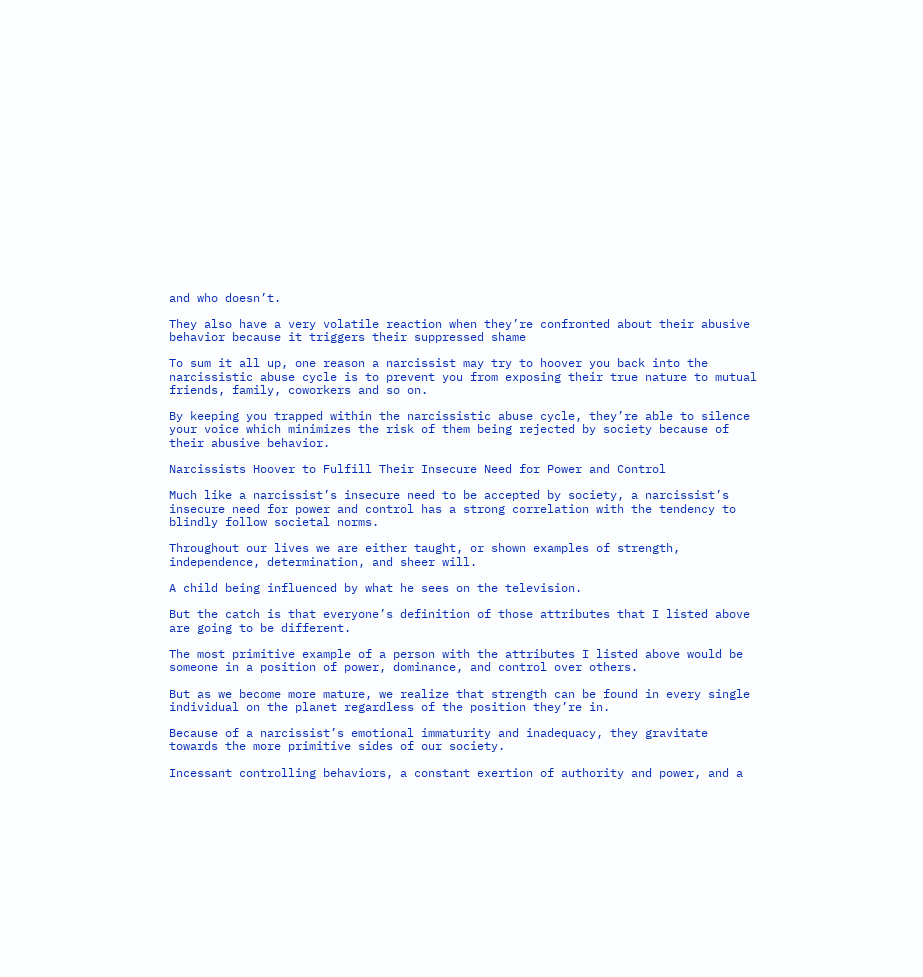and who doesn’t.

They also have a very volatile reaction when they’re confronted about their abusive behavior because it triggers their suppressed shame

To sum it all up, one reason a narcissist may try to hoover you back into the narcissistic abuse cycle is to prevent you from exposing their true nature to mutual friends, family, coworkers and so on.

By keeping you trapped within the narcissistic abuse cycle, they’re able to silence your voice which minimizes the risk of them being rejected by society because of their abusive behavior.

Narcissists Hoover to Fulfill Their Insecure Need for Power and Control

Much like a narcissist’s insecure need to be accepted by society, a narcissist’s insecure need for power and control has a strong correlation with the tendency to blindly follow societal norms.

Throughout our lives we are either taught, or shown examples of strength, independence, determination, and sheer will.

A child being influenced by what he sees on the television.

But the catch is that everyone’s definition of those attributes that I listed above are going to be different.

The most primitive example of a person with the attributes I listed above would be someone in a position of power, dominance, and control over others.

But as we become more mature, we realize that strength can be found in every single individual on the planet regardless of the position they’re in.

Because of a narcissist’s emotional immaturity and inadequacy, they gravitate towards the more primitive sides of our society.

Incessant controlling behaviors, a constant exertion of authority and power, and a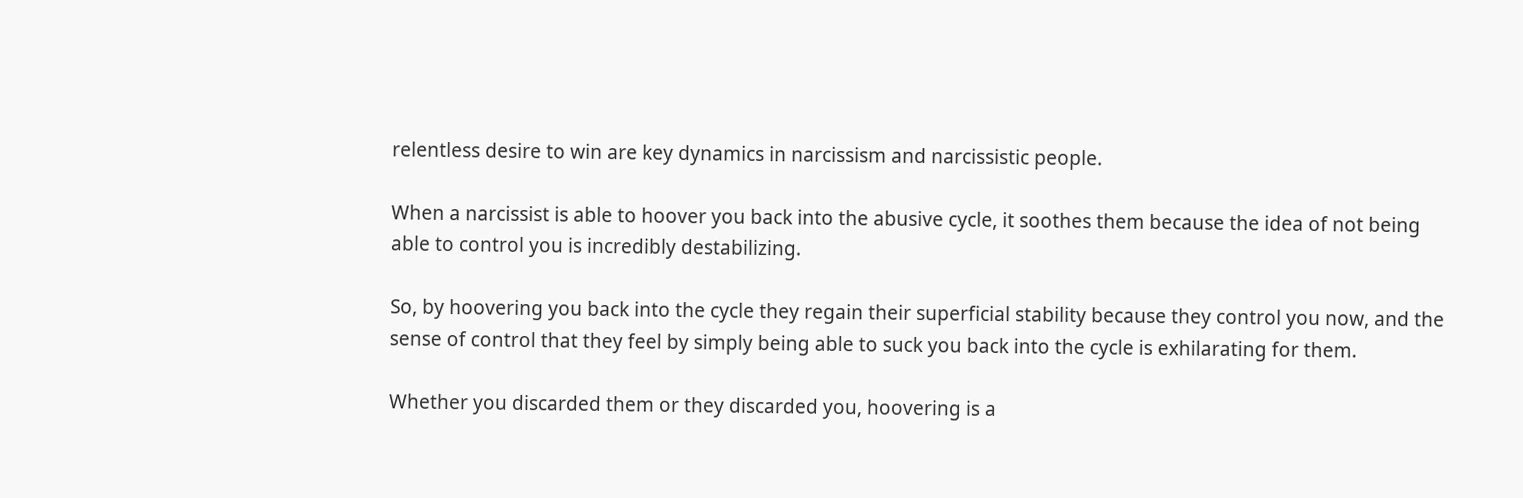relentless desire to win are key dynamics in narcissism and narcissistic people.

When a narcissist is able to hoover you back into the abusive cycle, it soothes them because the idea of not being able to control you is incredibly destabilizing.

So, by hoovering you back into the cycle they regain their superficial stability because they control you now, and the sense of control that they feel by simply being able to suck you back into the cycle is exhilarating for them.

Whether you discarded them or they discarded you, hoovering is a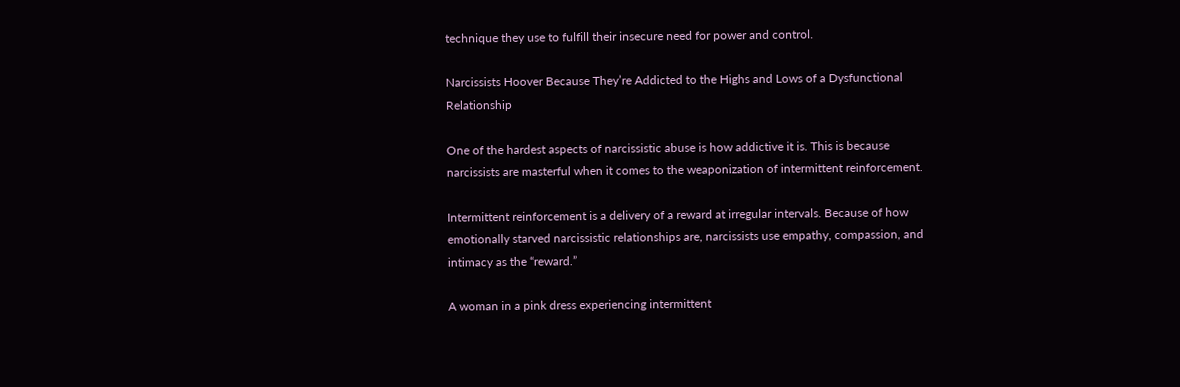technique they use to fulfill their insecure need for power and control.

Narcissists Hoover Because They’re Addicted to the Highs and Lows of a Dysfunctional Relationship

One of the hardest aspects of narcissistic abuse is how addictive it is. This is because narcissists are masterful when it comes to the weaponization of intermittent reinforcement.

Intermittent reinforcement is a delivery of a reward at irregular intervals. Because of how emotionally starved narcissistic relationships are, narcissists use empathy, compassion, and intimacy as the “reward.”

A woman in a pink dress experiencing intermittent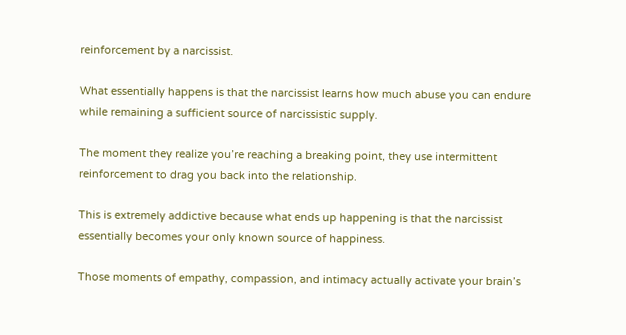reinforcement by a narcissist.

What essentially happens is that the narcissist learns how much abuse you can endure while remaining a sufficient source of narcissistic supply.

The moment they realize you’re reaching a breaking point, they use intermittent reinforcement to drag you back into the relationship.

This is extremely addictive because what ends up happening is that the narcissist essentially becomes your only known source of happiness.

Those moments of empathy, compassion, and intimacy actually activate your brain’s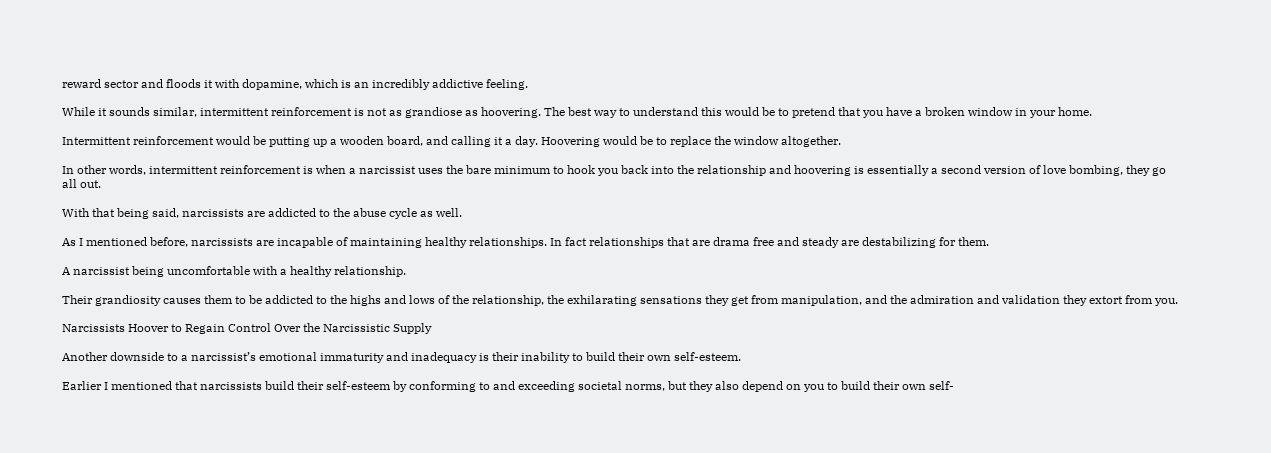reward sector and floods it with dopamine, which is an incredibly addictive feeling.

While it sounds similar, intermittent reinforcement is not as grandiose as hoovering. The best way to understand this would be to pretend that you have a broken window in your home.

Intermittent reinforcement would be putting up a wooden board, and calling it a day. Hoovering would be to replace the window altogether.

In other words, intermittent reinforcement is when a narcissist uses the bare minimum to hook you back into the relationship and hoovering is essentially a second version of love bombing, they go all out.

With that being said, narcissists are addicted to the abuse cycle as well.

As I mentioned before, narcissists are incapable of maintaining healthy relationships. In fact relationships that are drama free and steady are destabilizing for them.

A narcissist being uncomfortable with a healthy relationship.

Their grandiosity causes them to be addicted to the highs and lows of the relationship, the exhilarating sensations they get from manipulation, and the admiration and validation they extort from you.

Narcissists Hoover to Regain Control Over the Narcissistic Supply

Another downside to a narcissist’s emotional immaturity and inadequacy is their inability to build their own self-esteem.

Earlier I mentioned that narcissists build their self-esteem by conforming to and exceeding societal norms, but they also depend on you to build their own self-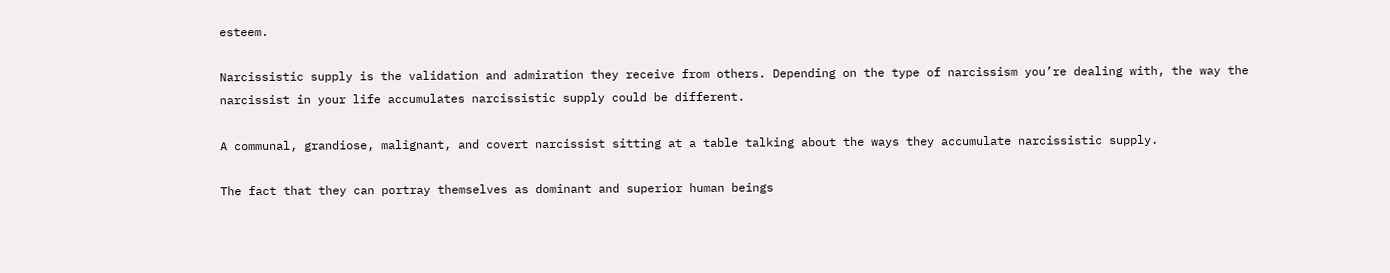esteem.

Narcissistic supply is the validation and admiration they receive from others. Depending on the type of narcissism you’re dealing with, the way the narcissist in your life accumulates narcissistic supply could be different.

A communal, grandiose, malignant, and covert narcissist sitting at a table talking about the ways they accumulate narcissistic supply.

The fact that they can portray themselves as dominant and superior human beings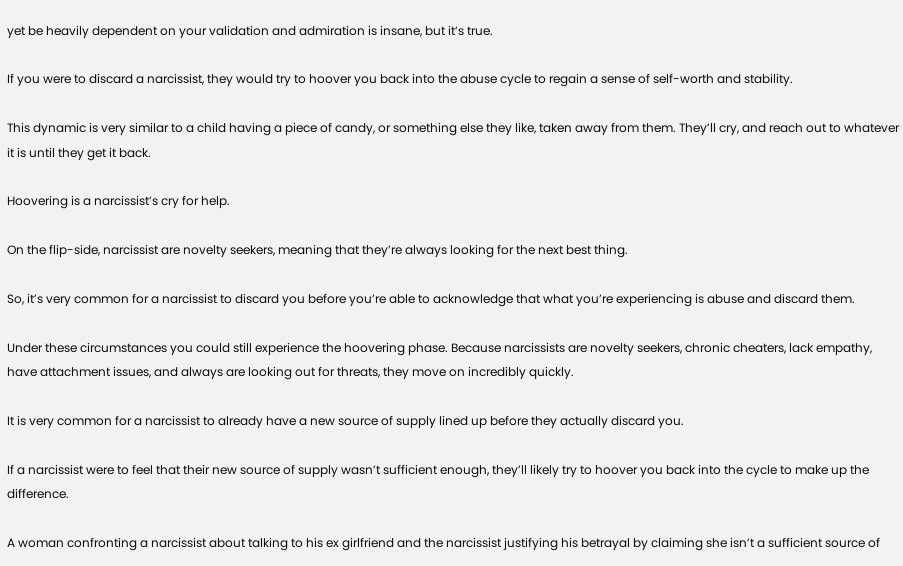yet be heavily dependent on your validation and admiration is insane, but it’s true.

If you were to discard a narcissist, they would try to hoover you back into the abuse cycle to regain a sense of self-worth and stability.

This dynamic is very similar to a child having a piece of candy, or something else they like, taken away from them. They’ll cry, and reach out to whatever it is until they get it back.

Hoovering is a narcissist’s cry for help.

On the flip-side, narcissist are novelty seekers, meaning that they’re always looking for the next best thing.

So, it’s very common for a narcissist to discard you before you’re able to acknowledge that what you’re experiencing is abuse and discard them.

Under these circumstances you could still experience the hoovering phase. Because narcissists are novelty seekers, chronic cheaters, lack empathy, have attachment issues, and always are looking out for threats, they move on incredibly quickly.

It is very common for a narcissist to already have a new source of supply lined up before they actually discard you.

If a narcissist were to feel that their new source of supply wasn’t sufficient enough, they’ll likely try to hoover you back into the cycle to make up the difference.

A woman confronting a narcissist about talking to his ex girlfriend and the narcissist justifying his betrayal by claiming she isn’t a sufficient source of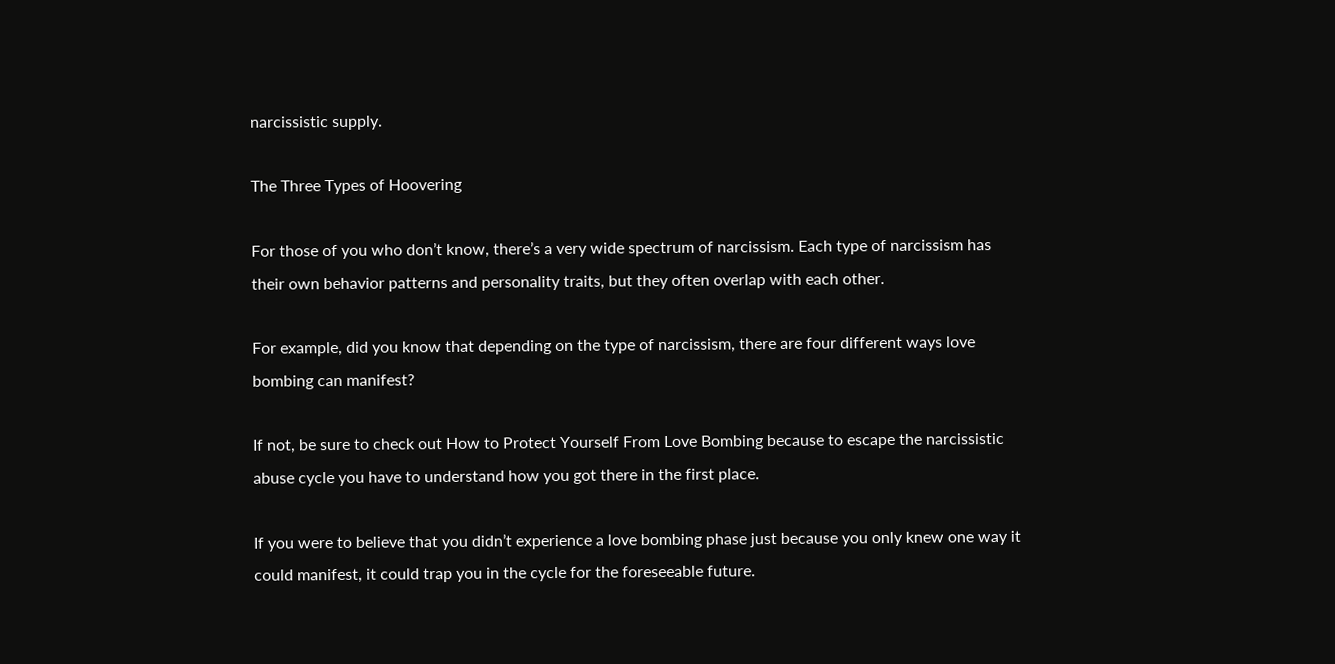narcissistic supply.

The Three Types of Hoovering

For those of you who don’t know, there’s a very wide spectrum of narcissism. Each type of narcissism has their own behavior patterns and personality traits, but they often overlap with each other.

For example, did you know that depending on the type of narcissism, there are four different ways love bombing can manifest?

If not, be sure to check out How to Protect Yourself From Love Bombing because to escape the narcissistic abuse cycle you have to understand how you got there in the first place.

If you were to believe that you didn’t experience a love bombing phase just because you only knew one way it could manifest, it could trap you in the cycle for the foreseeable future.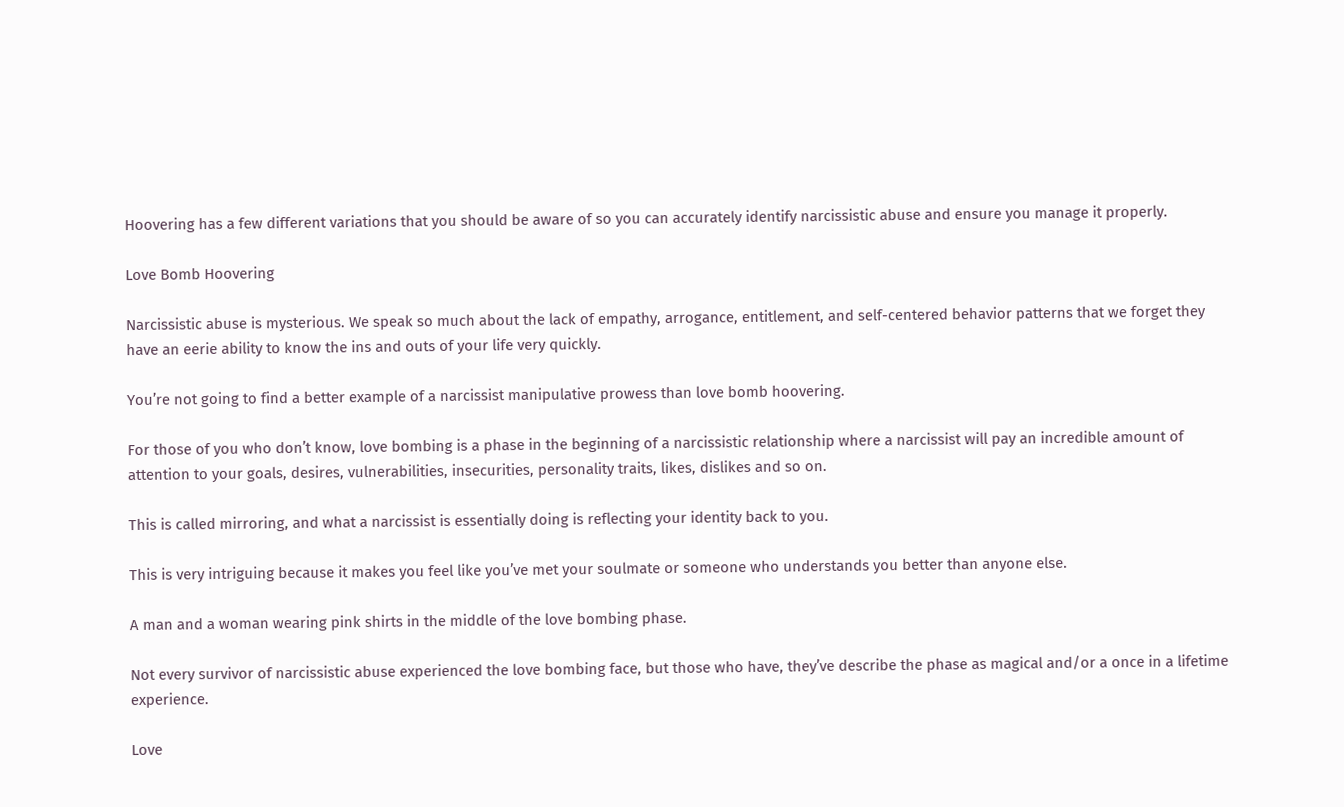Hoovering has a few different variations that you should be aware of so you can accurately identify narcissistic abuse and ensure you manage it properly.

Love Bomb Hoovering

Narcissistic abuse is mysterious. We speak so much about the lack of empathy, arrogance, entitlement, and self-centered behavior patterns that we forget they have an eerie ability to know the ins and outs of your life very quickly.

You’re not going to find a better example of a narcissist manipulative prowess than love bomb hoovering.

For those of you who don’t know, love bombing is a phase in the beginning of a narcissistic relationship where a narcissist will pay an incredible amount of attention to your goals, desires, vulnerabilities, insecurities, personality traits, likes, dislikes and so on.

This is called mirroring, and what a narcissist is essentially doing is reflecting your identity back to you.

This is very intriguing because it makes you feel like you’ve met your soulmate or someone who understands you better than anyone else.

A man and a woman wearing pink shirts in the middle of the love bombing phase.

Not every survivor of narcissistic abuse experienced the love bombing face, but those who have, they’ve describe the phase as magical and/or a once in a lifetime experience.

Love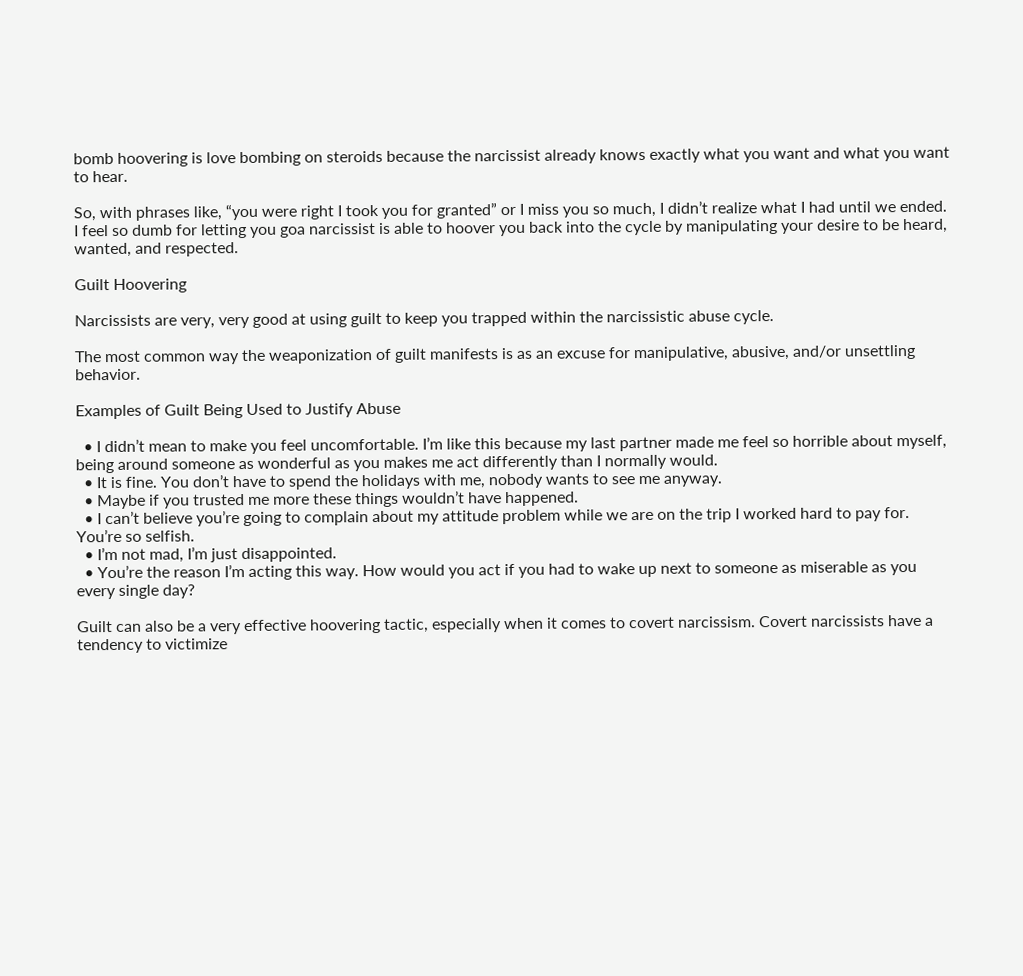bomb hoovering is love bombing on steroids because the narcissist already knows exactly what you want and what you want to hear.

So, with phrases like, “you were right I took you for granted” or I miss you so much, I didn’t realize what I had until we ended. I feel so dumb for letting you goa narcissist is able to hoover you back into the cycle by manipulating your desire to be heard, wanted, and respected.

Guilt Hoovering

Narcissists are very, very good at using guilt to keep you trapped within the narcissistic abuse cycle.

The most common way the weaponization of guilt manifests is as an excuse for manipulative, abusive, and/or unsettling behavior.

Examples of Guilt Being Used to Justify Abuse

  • I didn’t mean to make you feel uncomfortable. I’m like this because my last partner made me feel so horrible about myself, being around someone as wonderful as you makes me act differently than I normally would.
  • It is fine. You don’t have to spend the holidays with me, nobody wants to see me anyway.
  • Maybe if you trusted me more these things wouldn’t have happened.
  • I can’t believe you’re going to complain about my attitude problem while we are on the trip I worked hard to pay for. You’re so selfish.
  • I’m not mad, I’m just disappointed.
  • You’re the reason I’m acting this way. How would you act if you had to wake up next to someone as miserable as you every single day?

Guilt can also be a very effective hoovering tactic, especially when it comes to covert narcissism. Covert narcissists have a tendency to victimize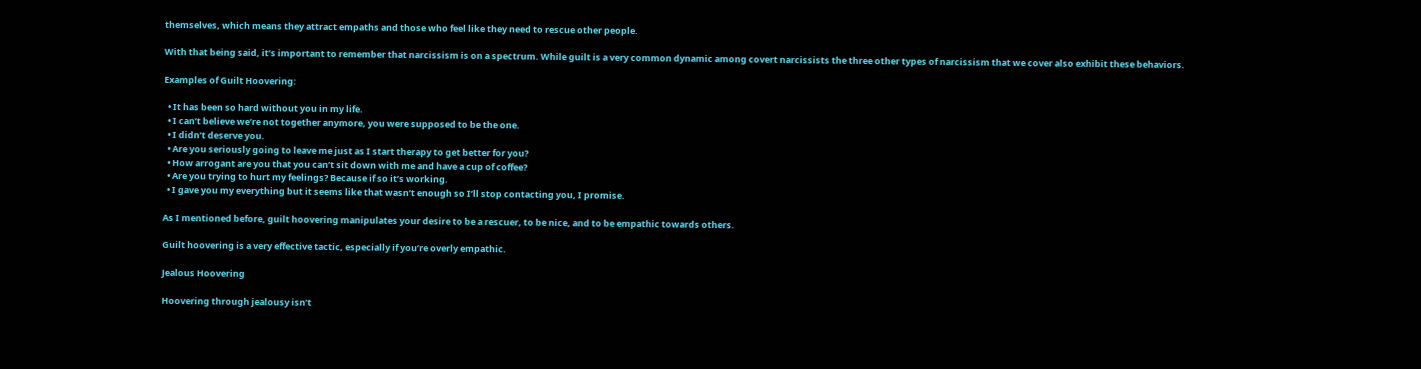themselves, which means they attract empaths and those who feel like they need to rescue other people.

With that being said, it’s important to remember that narcissism is on a spectrum. While guilt is a very common dynamic among covert narcissists the three other types of narcissism that we cover also exhibit these behaviors.

Examples of Guilt Hoovering:

  • It has been so hard without you in my life.
  • I can’t believe we’re not together anymore, you were supposed to be the one.
  • I didn’t deserve you.
  • Are you seriously going to leave me just as I start therapy to get better for you?
  • How arrogant are you that you can’t sit down with me and have a cup of coffee?
  • Are you trying to hurt my feelings? Because if so it’s working.
  • I gave you my everything but it seems like that wasn’t enough so I’ll stop contacting you, I promise.

As I mentioned before, guilt hoovering manipulates your desire to be a rescuer, to be nice, and to be empathic towards others.

Guilt hoovering is a very effective tactic, especially if you’re overly empathic.

Jealous Hoovering

Hoovering through jealousy isn’t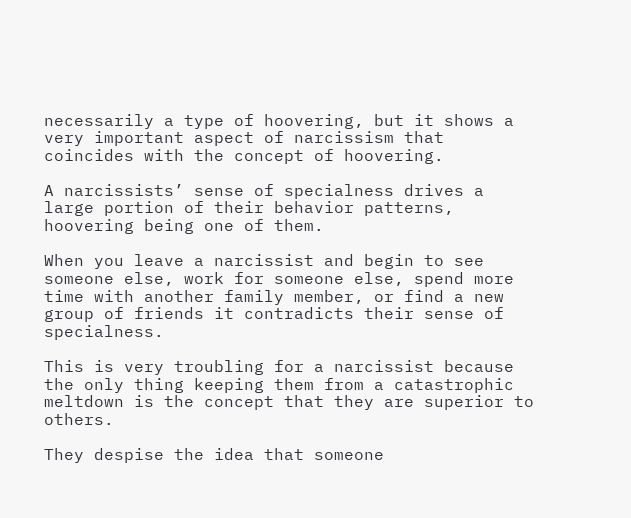necessarily a type of hoovering, but it shows a very important aspect of narcissism that coincides with the concept of hoovering.

A narcissists’ sense of specialness drives a large portion of their behavior patterns, hoovering being one of them.

When you leave a narcissist and begin to see someone else, work for someone else, spend more time with another family member, or find a new group of friends it contradicts their sense of specialness.

This is very troubling for a narcissist because the only thing keeping them from a catastrophic meltdown is the concept that they are superior to others.

They despise the idea that someone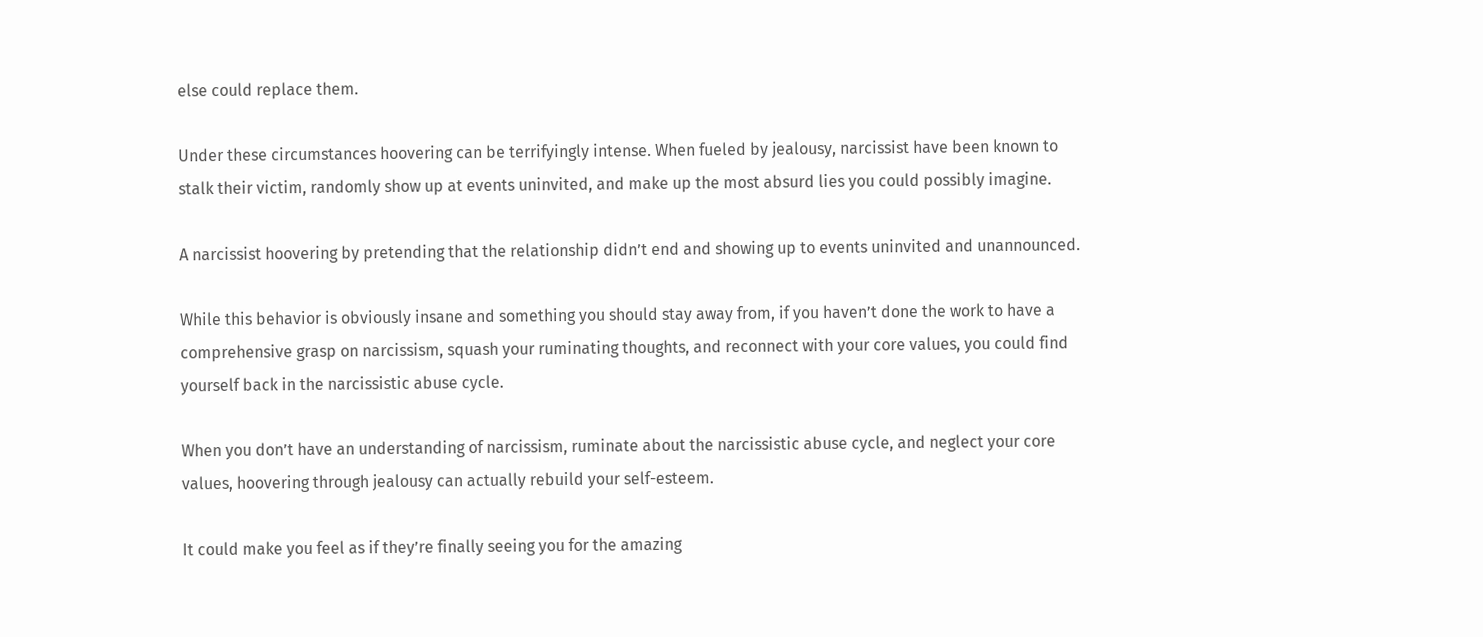else could replace them.

Under these circumstances hoovering can be terrifyingly intense. When fueled by jealousy, narcissist have been known to stalk their victim, randomly show up at events uninvited, and make up the most absurd lies you could possibly imagine.

A narcissist hoovering by pretending that the relationship didn’t end and showing up to events uninvited and unannounced.

While this behavior is obviously insane and something you should stay away from, if you haven’t done the work to have a comprehensive grasp on narcissism, squash your ruminating thoughts, and reconnect with your core values, you could find yourself back in the narcissistic abuse cycle.

When you don’t have an understanding of narcissism, ruminate about the narcissistic abuse cycle, and neglect your core values, hoovering through jealousy can actually rebuild your self-esteem.

It could make you feel as if they’re finally seeing you for the amazing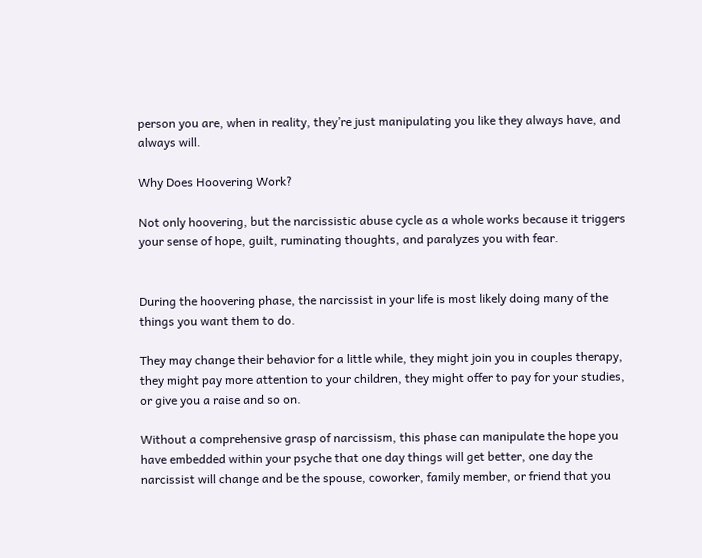person you are, when in reality, they’re just manipulating you like they always have, and always will.

Why Does Hoovering Work?

Not only hoovering, but the narcissistic abuse cycle as a whole works because it triggers your sense of hope, guilt, ruminating thoughts, and paralyzes you with fear.


During the hoovering phase, the narcissist in your life is most likely doing many of the things you want them to do.

They may change their behavior for a little while, they might join you in couples therapy, they might pay more attention to your children, they might offer to pay for your studies, or give you a raise and so on.

Without a comprehensive grasp of narcissism, this phase can manipulate the hope you have embedded within your psyche that one day things will get better, one day the narcissist will change and be the spouse, coworker, family member, or friend that you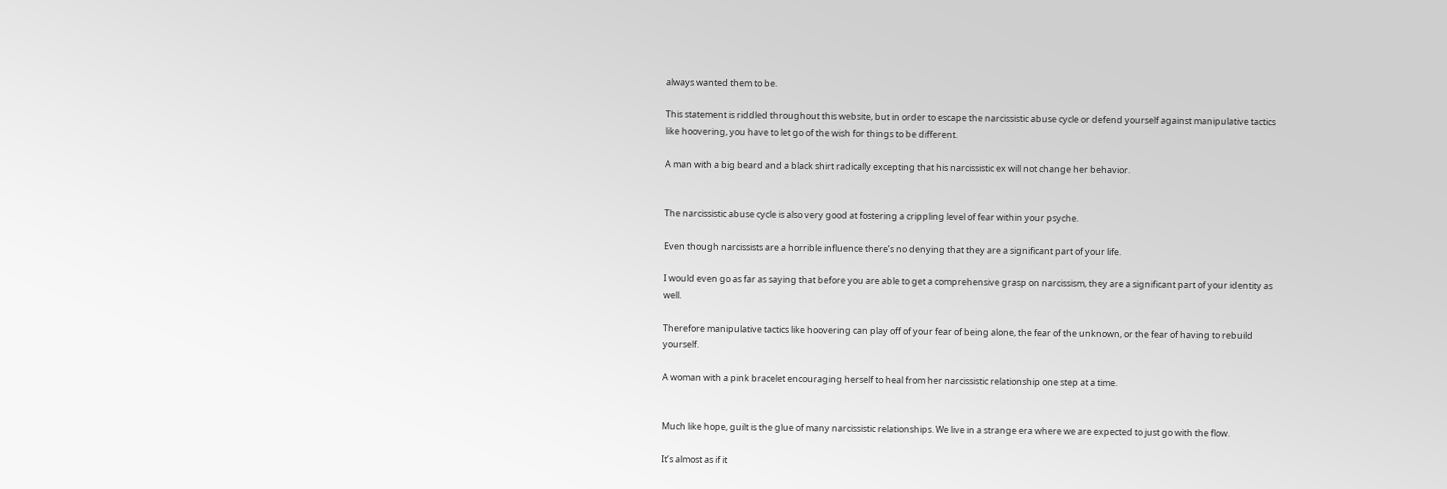always wanted them to be.

This statement is riddled throughout this website, but in order to escape the narcissistic abuse cycle or defend yourself against manipulative tactics like hoovering, you have to let go of the wish for things to be different.

A man with a big beard and a black shirt radically excepting that his narcissistic ex will not change her behavior.


The narcissistic abuse cycle is also very good at fostering a crippling level of fear within your psyche.

Even though narcissists are a horrible influence there’s no denying that they are a significant part of your life.

I would even go as far as saying that before you are able to get a comprehensive grasp on narcissism, they are a significant part of your identity as well.

Therefore manipulative tactics like hoovering can play off of your fear of being alone, the fear of the unknown, or the fear of having to rebuild yourself.

A woman with a pink bracelet encouraging herself to heal from her narcissistic relationship one step at a time.


Much like hope, guilt is the glue of many narcissistic relationships. We live in a strange era where we are expected to just go with the flow.

It’s almost as if it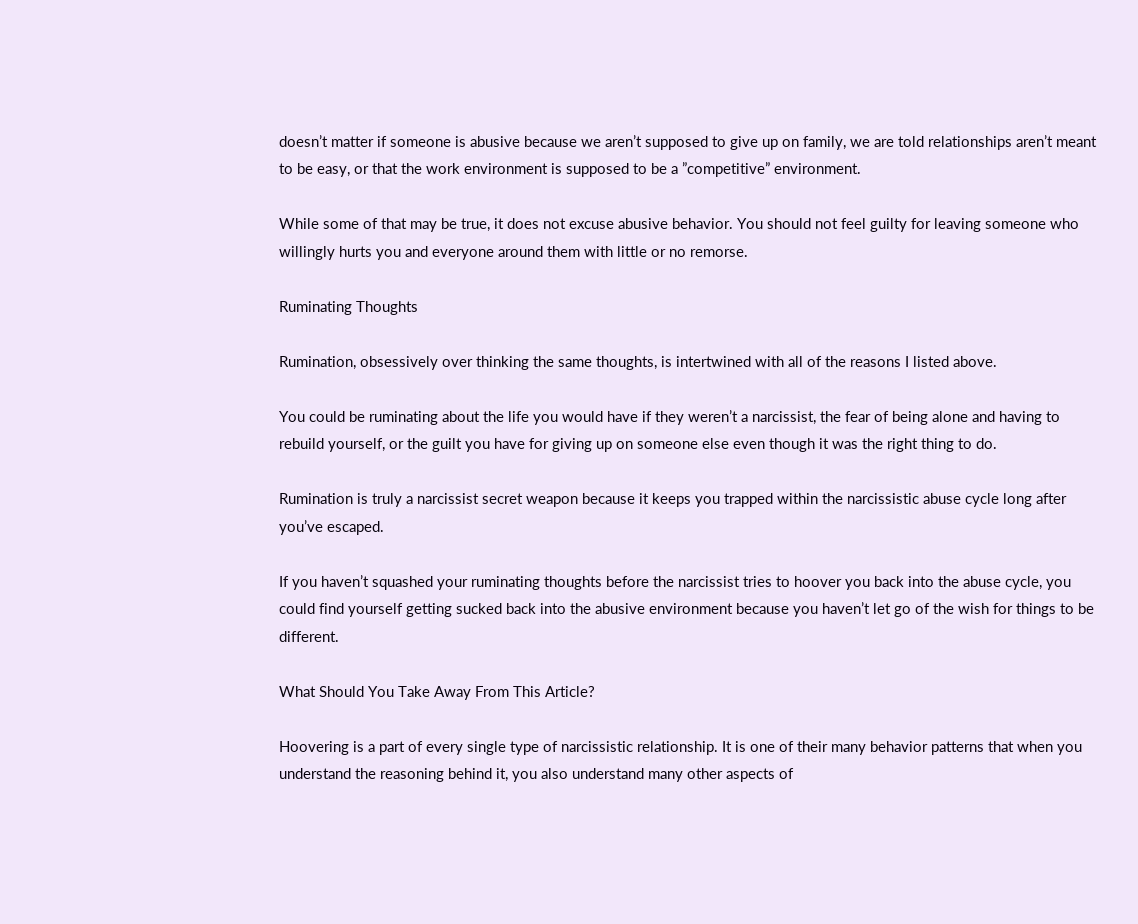doesn’t matter if someone is abusive because we aren’t supposed to give up on family, we are told relationships aren’t meant to be easy, or that the work environment is supposed to be a ”competitive” environment.

While some of that may be true, it does not excuse abusive behavior. You should not feel guilty for leaving someone who willingly hurts you and everyone around them with little or no remorse.

Ruminating Thoughts

Rumination, obsessively over thinking the same thoughts, is intertwined with all of the reasons I listed above.

You could be ruminating about the life you would have if they weren’t a narcissist, the fear of being alone and having to rebuild yourself, or the guilt you have for giving up on someone else even though it was the right thing to do.

Rumination is truly a narcissist secret weapon because it keeps you trapped within the narcissistic abuse cycle long after you’ve escaped.

If you haven’t squashed your ruminating thoughts before the narcissist tries to hoover you back into the abuse cycle, you could find yourself getting sucked back into the abusive environment because you haven’t let go of the wish for things to be different.

What Should You Take Away From This Article?

Hoovering is a part of every single type of narcissistic relationship. It is one of their many behavior patterns that when you understand the reasoning behind it, you also understand many other aspects of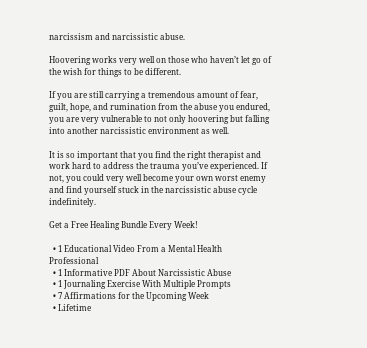narcissism and narcissistic abuse.

Hoovering works very well on those who haven’t let go of the wish for things to be different.

If you are still carrying a tremendous amount of fear, guilt, hope, and rumination from the abuse you endured, you are very vulnerable to not only hoovering but falling into another narcissistic environment as well.

It is so important that you find the right therapist and work hard to address the trauma you’ve experienced. If not, you could very well become your own worst enemy and find yourself stuck in the narcissistic abuse cycle indefinitely.

Get a Free Healing Bundle Every Week!

  • 1 Educational Video From a Mental Health Professional
  • 1 Informative PDF About Narcissistic Abuse
  • 1 Journaling Exercise With Multiple Prompts
  • 7 Affirmations for the Upcoming Week
  • Lifetime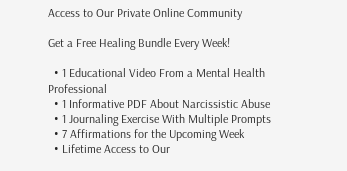Access to Our Private Online Community

Get a Free Healing Bundle Every Week!

  • 1 Educational Video From a Mental Health Professional
  • 1 Informative PDF About Narcissistic Abuse
  • 1 Journaling Exercise With Multiple Prompts
  • 7 Affirmations for the Upcoming Week
  • Lifetime Access to Our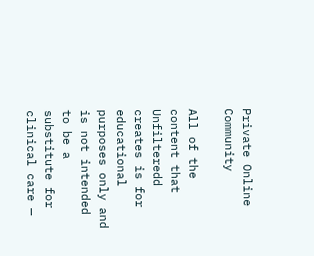Private Online Community

All of the content that Unfilteredd creates is for educational purposes only and is not intended to be a substitute for clinical care —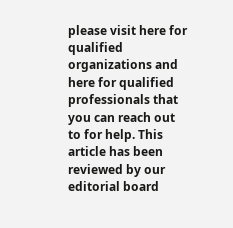please visit here for qualified organizations and here for qualified professionals that you can reach out to for help. This article has been reviewed by our editorial board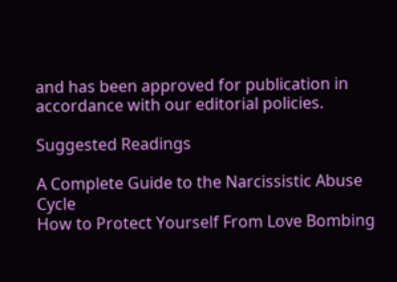and has been approved for publication in accordance with our editorial policies.

Suggested Readings

A Complete Guide to the Narcissistic Abuse Cycle
How to Protect Yourself From Love Bombing